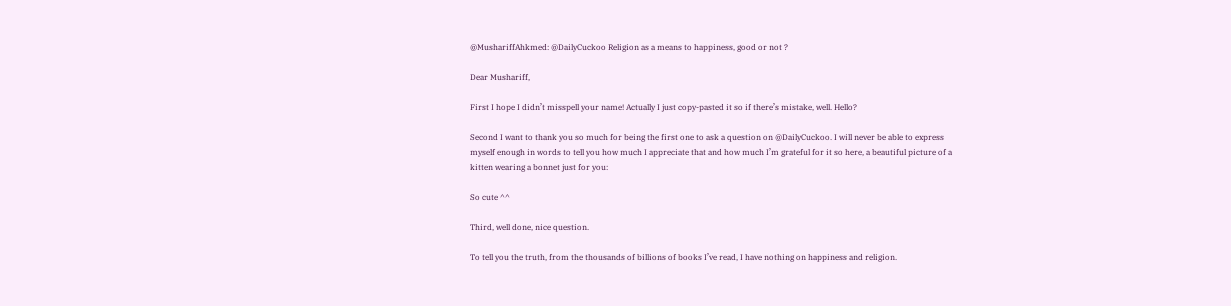@MushariffAhkmed: @DailyCuckoo Religion as a means to happiness, good or not ?

Dear Mushariff,

First I hope I didn’t misspell your name! Actually I just copy-pasted it so if there’s mistake, well. Hello?

Second I want to thank you so much for being the first one to ask a question on @DailyCuckoo. I will never be able to express myself enough in words to tell you how much I appreciate that and how much I’m grateful for it so here, a beautiful picture of a kitten wearing a bonnet just for you:

So cute ^^

Third, well done, nice question.

To tell you the truth, from the thousands of billions of books I’ve read, I have nothing on happiness and religion.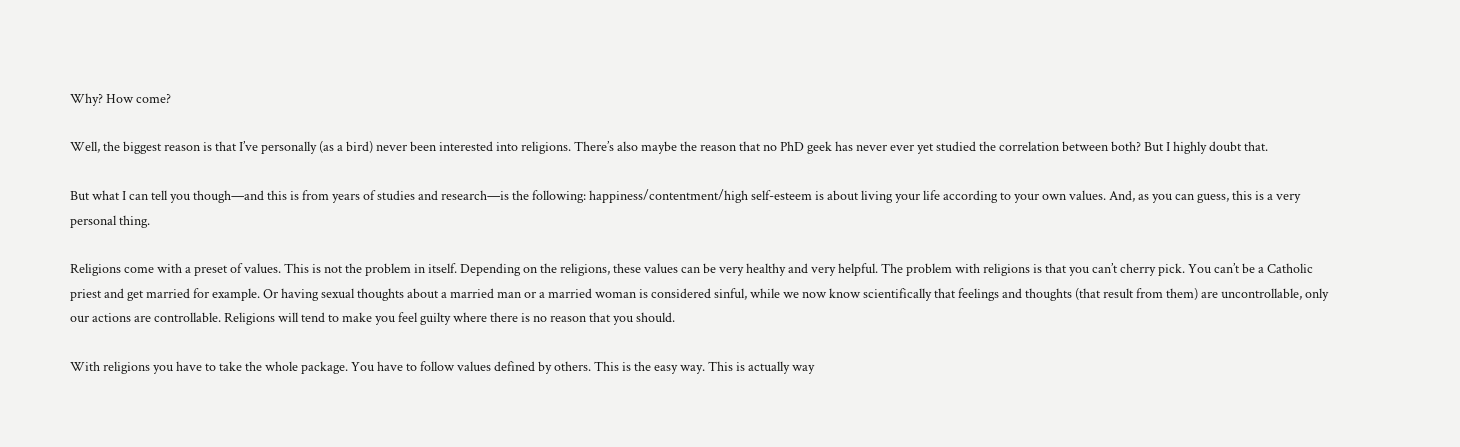Why? How come?

Well, the biggest reason is that I’ve personally (as a bird) never been interested into religions. There’s also maybe the reason that no PhD geek has never ever yet studied the correlation between both? But I highly doubt that.

But what I can tell you though—and this is from years of studies and research—is the following: happiness/contentment/high self-esteem is about living your life according to your own values. And, as you can guess, this is a very personal thing.

Religions come with a preset of values. This is not the problem in itself. Depending on the religions, these values can be very healthy and very helpful. The problem with religions is that you can’t cherry pick. You can’t be a Catholic priest and get married for example. Or having sexual thoughts about a married man or a married woman is considered sinful, while we now know scientifically that feelings and thoughts (that result from them) are uncontrollable, only our actions are controllable. Religions will tend to make you feel guilty where there is no reason that you should.

With religions you have to take the whole package. You have to follow values defined by others. This is the easy way. This is actually way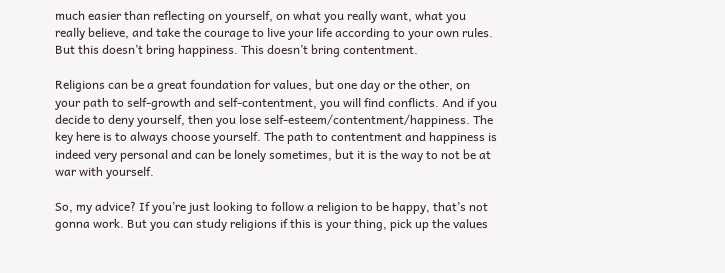much easier than reflecting on yourself, on what you really want, what you really believe, and take the courage to live your life according to your own rules. But this doesn’t bring happiness. This doesn’t bring contentment.

Religions can be a great foundation for values, but one day or the other, on your path to self-growth and self-contentment, you will find conflicts. And if you decide to deny yourself, then you lose self-esteem/contentment/happiness. The key here is to always choose yourself. The path to contentment and happiness is indeed very personal and can be lonely sometimes, but it is the way to not be at war with yourself.

So, my advice? If you’re just looking to follow a religion to be happy, that’s not gonna work. But you can study religions if this is your thing, pick up the values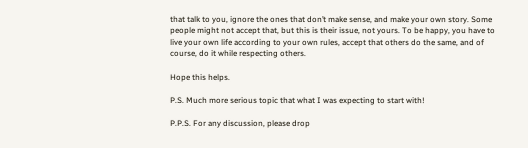that talk to you, ignore the ones that don’t make sense, and make your own story. Some people might not accept that, but this is their issue, not yours. To be happy, you have to live your own life according to your own rules, accept that others do the same, and of course, do it while respecting others.

Hope this helps.

P.S. Much more serious topic that what I was expecting to start with!

P.P.S. For any discussion, please drop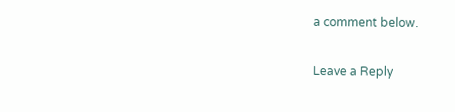a comment below.

Leave a Reply